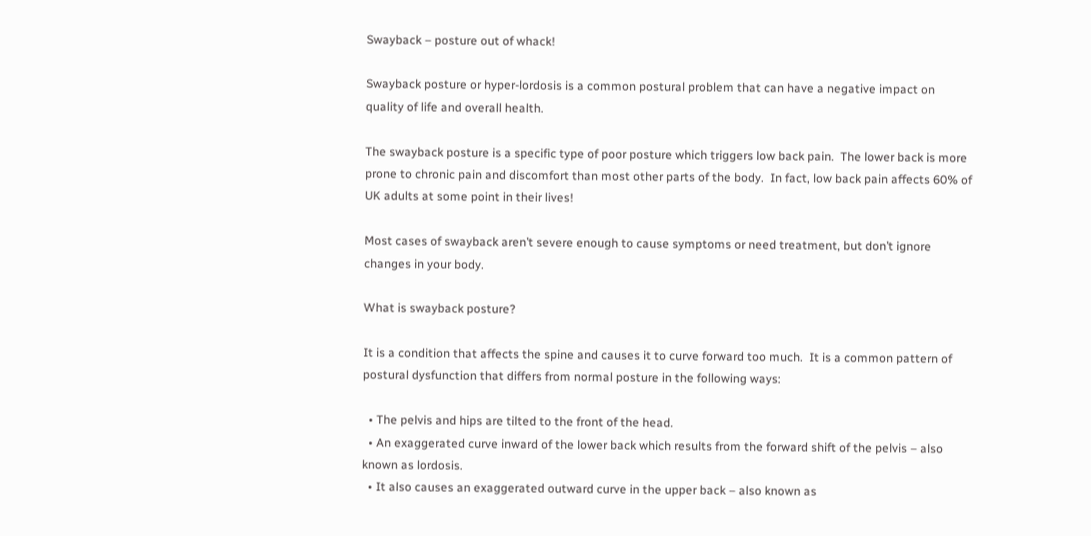Swayback – posture out of whack!

Swayback posture or hyper-lordosis is a common postural problem that can have a negative impact on quality of life and overall health.

The swayback posture is a specific type of poor posture which triggers low back pain.  The lower back is more prone to chronic pain and discomfort than most other parts of the body.  In fact, low back pain affects 60% of UK adults at some point in their lives!

Most cases of swayback aren’t severe enough to cause symptoms or need treatment, but don’t ignore changes in your body.

What is swayback posture?

It is a condition that affects the spine and causes it to curve forward too much.  It is a common pattern of postural dysfunction that differs from normal posture in the following ways:

  • The pelvis and hips are tilted to the front of the head.
  • An exaggerated curve inward of the lower back which results from the forward shift of the pelvis – also known as lordosis.
  • It also causes an exaggerated outward curve in the upper back – also known as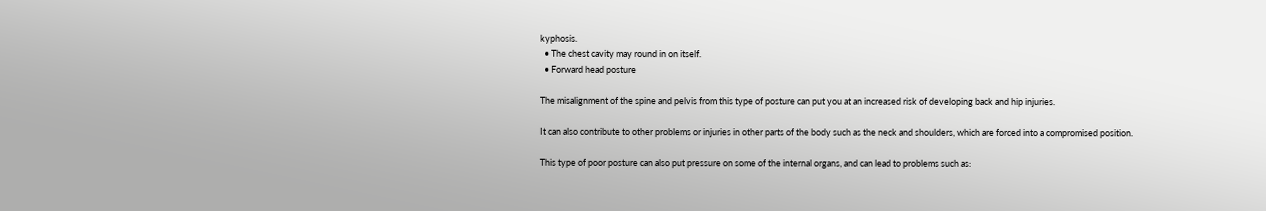kyphosis.
  • The chest cavity may round in on itself.
  • Forward head posture

The misalignment of the spine and pelvis from this type of posture can put you at an increased risk of developing back and hip injuries.

It can also contribute to other problems or injuries in other parts of the body such as the neck and shoulders, which are forced into a compromised position.

This type of poor posture can also put pressure on some of the internal organs, and can lead to problems such as: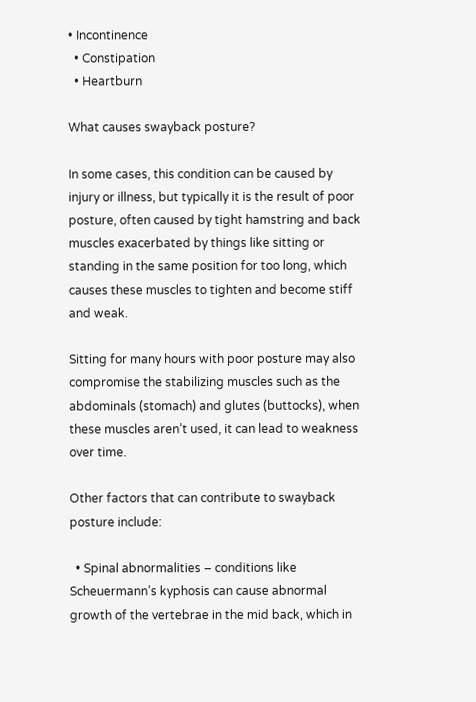• Incontinence
  • Constipation
  • Heartburn

What causes swayback posture?

In some cases, this condition can be caused by injury or illness, but typically it is the result of poor posture, often caused by tight hamstring and back muscles exacerbated by things like sitting or standing in the same position for too long, which causes these muscles to tighten and become stiff and weak.

Sitting for many hours with poor posture may also compromise the stabilizing muscles such as the abdominals (stomach) and glutes (buttocks), when these muscles aren’t used, it can lead to weakness over time.

Other factors that can contribute to swayback posture include:

  • Spinal abnormalities – conditions like Scheuermann’s kyphosis can cause abnormal growth of the vertebrae in the mid back, which in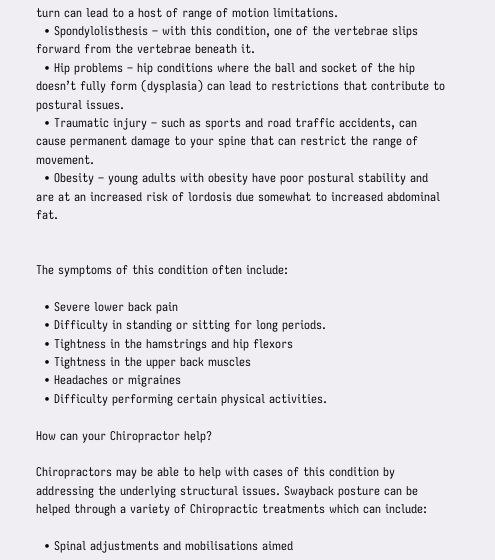turn can lead to a host of range of motion limitations.
  • Spondylolisthesis – with this condition, one of the vertebrae slips forward from the vertebrae beneath it.
  • Hip problems – hip conditions where the ball and socket of the hip doesn’t fully form (dysplasia) can lead to restrictions that contribute to postural issues.
  • Traumatic injury – such as sports and road traffic accidents, can cause permanent damage to your spine that can restrict the range of movement.
  • Obesity – young adults with obesity have poor postural stability and are at an increased risk of lordosis due somewhat to increased abdominal fat.


The symptoms of this condition often include:

  • Severe lower back pain
  • Difficulty in standing or sitting for long periods.
  • Tightness in the hamstrings and hip flexors
  • Tightness in the upper back muscles
  • Headaches or migraines
  • Difficulty performing certain physical activities.

How can your Chiropractor help?

Chiropractors may be able to help with cases of this condition by addressing the underlying structural issues. Swayback posture can be helped through a variety of Chiropractic treatments which can include:

  • Spinal adjustments and mobilisations aimed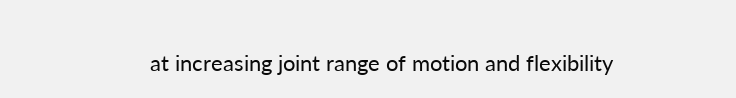at increasing joint range of motion and flexibility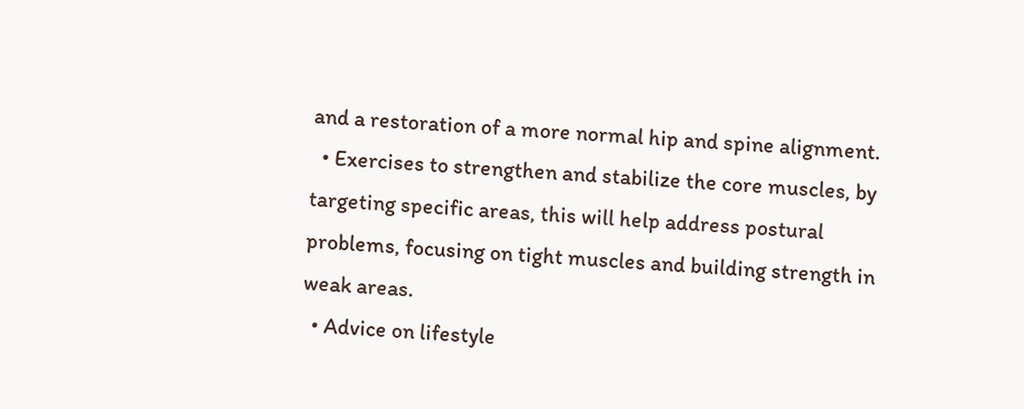and a restoration of a more normal hip and spine alignment.
  • Exercises to strengthen and stabilize the core muscles, by targeting specific areas, this will help address postural problems, focusing on tight muscles and building strength in weak areas.
  • Advice on lifestyle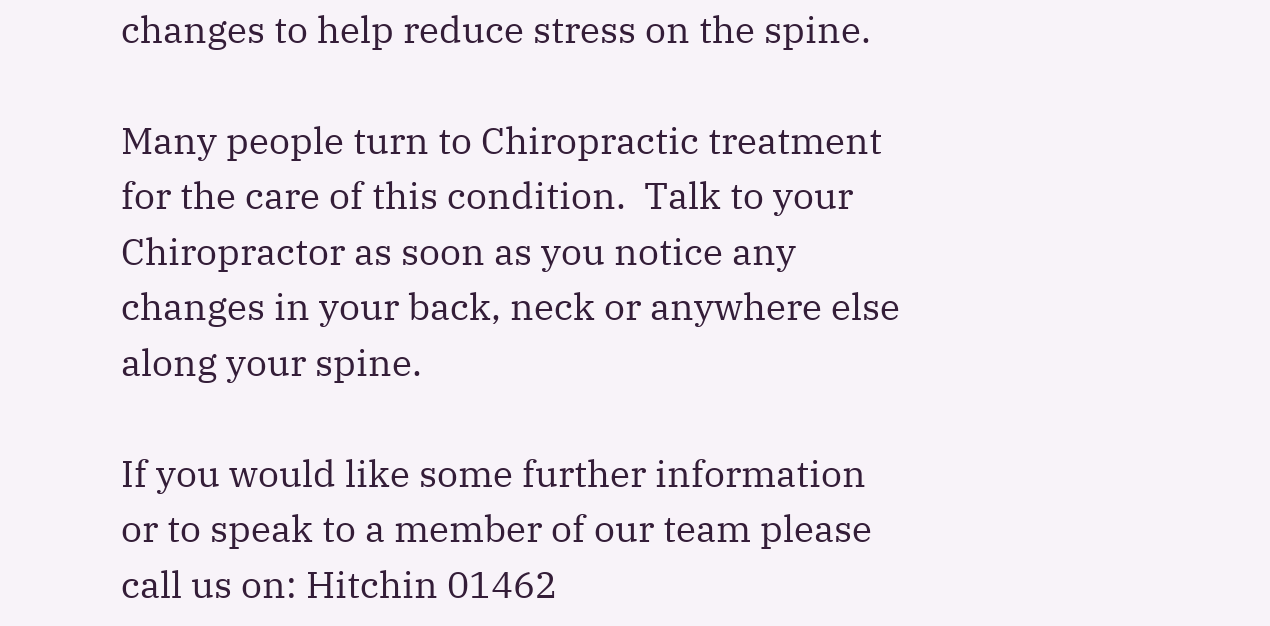changes to help reduce stress on the spine.

Many people turn to Chiropractic treatment for the care of this condition.  Talk to your Chiropractor as soon as you notice any changes in your back, neck or anywhere else along your spine.

If you would like some further information or to speak to a member of our team please call us on: Hitchin 01462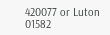420077 or Luton 01582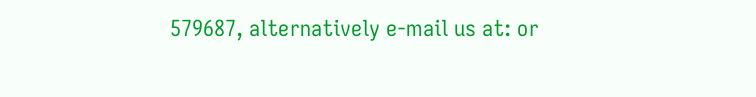579687, alternatively e-mail us at: or